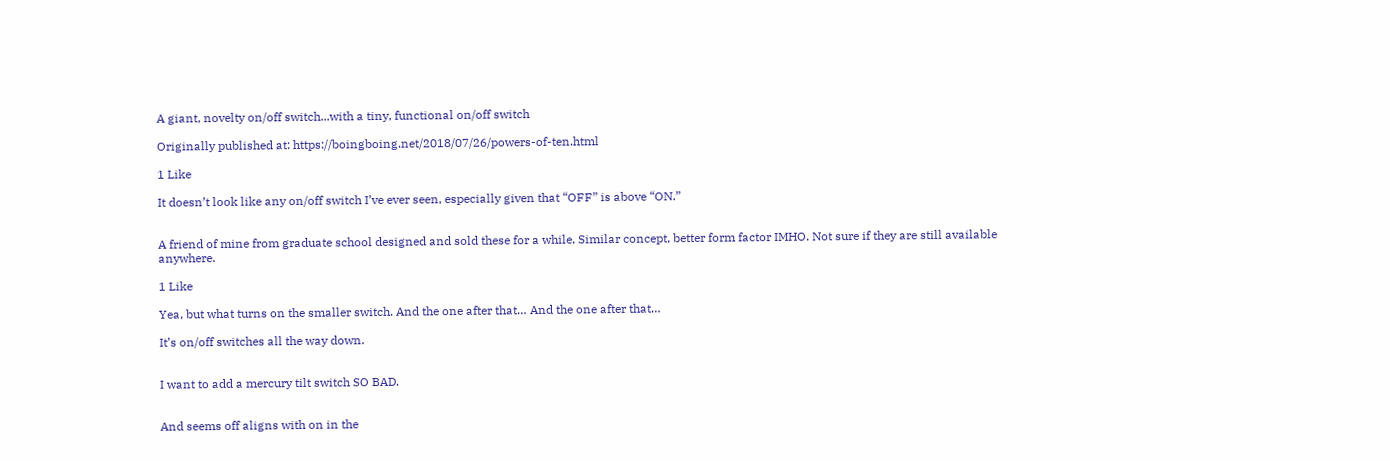A giant, novelty on/off switch...with a tiny, functional on/off switch

Originally published at: https://boingboing.net/2018/07/26/powers-of-ten.html

1 Like

It doesn’t look like any on/off switch I’ve ever seen, especially given that “OFF” is above “ON.”


A friend of mine from graduate school designed and sold these for a while. Similar concept, better form factor IMHO. Not sure if they are still available anywhere.

1 Like

Yea, but what turns on the smaller switch. And the one after that… And the one after that…

It’s on/off switches all the way down.


I want to add a mercury tilt switch SO BAD.


And seems off aligns with on in the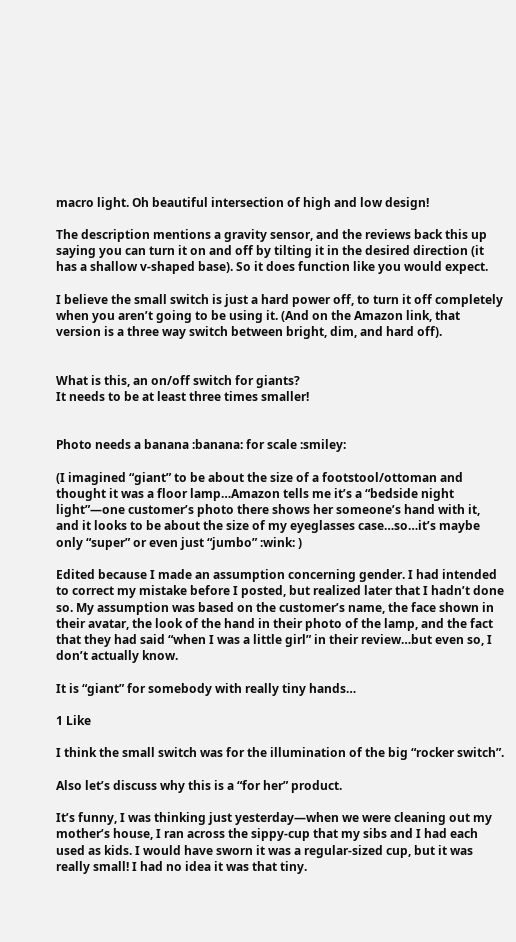macro light. Oh beautiful intersection of high and low design!

The description mentions a gravity sensor, and the reviews back this up saying you can turn it on and off by tilting it in the desired direction (it has a shallow v-shaped base). So it does function like you would expect.

I believe the small switch is just a hard power off, to turn it off completely when you aren’t going to be using it. (And on the Amazon link, that version is a three way switch between bright, dim, and hard off).


What is this, an on/off switch for giants?
It needs to be at least three times smaller!


Photo needs a banana :banana: for scale :smiley:

(I imagined “giant” to be about the size of a footstool/ottoman and thought it was a floor lamp…Amazon tells me it’s a “bedside night light”—one customer’s photo there shows her someone’s hand with it, and it looks to be about the size of my eyeglasses case…so…it’s maybe only “super” or even just “jumbo” :wink: )

Edited because I made an assumption concerning gender. I had intended to correct my mistake before I posted, but realized later that I hadn’t done so. My assumption was based on the customer’s name, the face shown in their avatar, the look of the hand in their photo of the lamp, and the fact that they had said “when I was a little girl” in their review…but even so, I don’t actually know.

It is “giant” for somebody with really tiny hands…

1 Like

I think the small switch was for the illumination of the big “rocker switch”.

Also let’s discuss why this is a “for her” product.

It’s funny, I was thinking just yesterday—when we were cleaning out my mother’s house, I ran across the sippy-cup that my sibs and I had each used as kids. I would have sworn it was a regular-sized cup, but it was really small! I had no idea it was that tiny.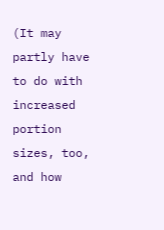(It may partly have to do with increased portion sizes, too, and how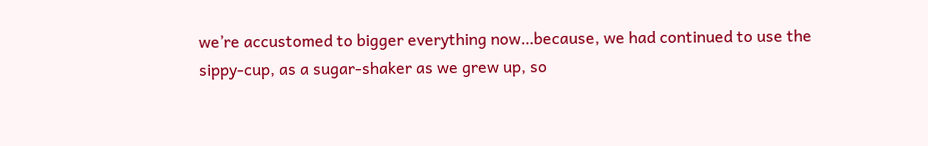we’re accustomed to bigger everything now…because, we had continued to use the sippy-cup, as a sugar-shaker as we grew up, so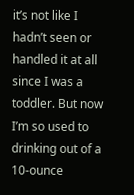it’s not like I hadn’t seen or handled it at all since I was a toddler. But now I’m so used to drinking out of a 10-ounce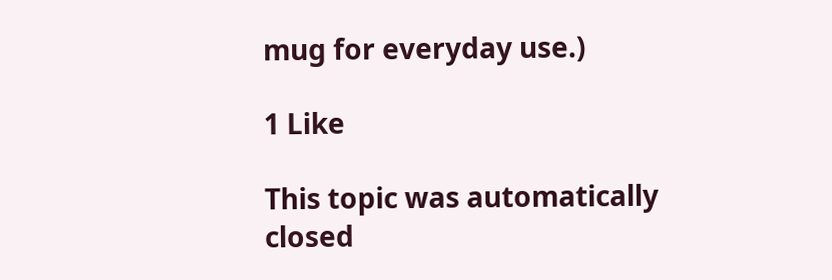mug for everyday use.)

1 Like

This topic was automatically closed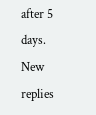after 5 days. New replies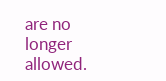are no longer allowed.